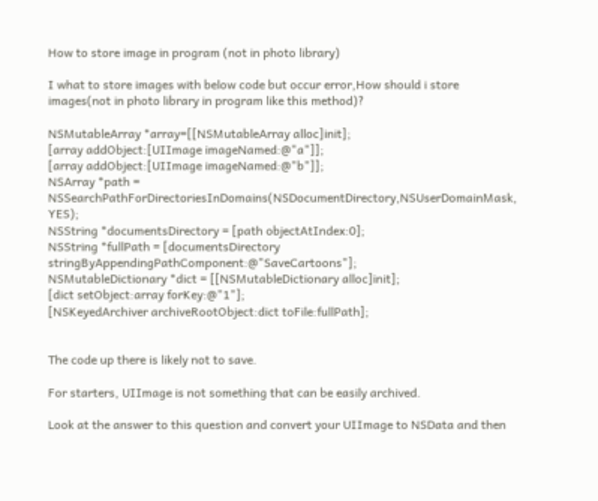How to store image in program (not in photo library)

I what to store images with below code but occur error,How should i store images(not in photo library in program like this method)?

NSMutableArray *array=[[NSMutableArray alloc]init];
[array addObject:[UIImage imageNamed:@"a"]];
[array addObject:[UIImage imageNamed:@"b"]];
NSArray *path = NSSearchPathForDirectoriesInDomains(NSDocumentDirectory,NSUserDomainMask, YES);
NSString *documentsDirectory = [path objectAtIndex:0];
NSString *fullPath = [documentsDirectory stringByAppendingPathComponent:@"SaveCartoons"];
NSMutableDictionary *dict = [[NSMutableDictionary alloc]init];
[dict setObject:array forKey:@"1"];
[NSKeyedArchiver archiveRootObject:dict toFile:fullPath];


The code up there is likely not to save.

For starters, UIImage is not something that can be easily archived.

Look at the answer to this question and convert your UIImage to NSData and then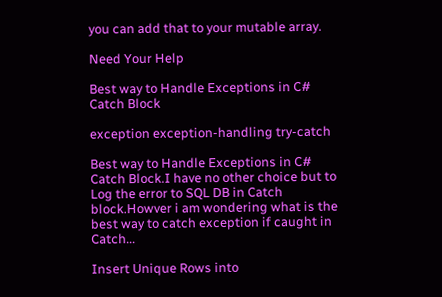you can add that to your mutable array.

Need Your Help

Best way to Handle Exceptions in C# Catch Block

exception exception-handling try-catch

Best way to Handle Exceptions in C# Catch Block.I have no other choice but to Log the error to SQL DB in Catch block.Howver i am wondering what is the best way to catch exception if caught in Catch...

Insert Unique Rows into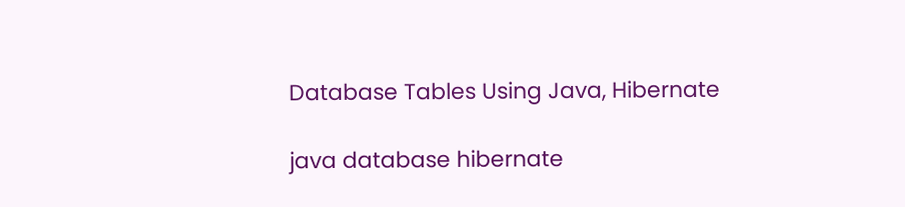Database Tables Using Java, Hibernate

java database hibernate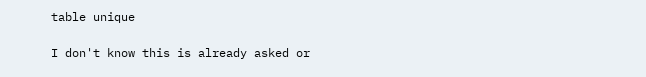table unique

I don't know this is already asked or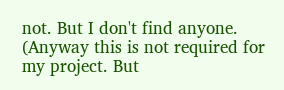not. But I don't find anyone. (Anyway this is not required for my project. But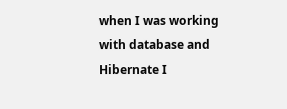when I was working with database and Hibernate I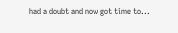had a doubt and now got time to...